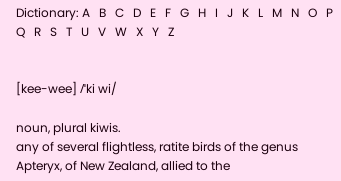Dictionary: A   B   C   D   E   F   G   H   I   J   K   L   M   N   O   P   Q   R   S   T   U   V   W   X   Y   Z


[kee-wee] /ˈki wi/

noun, plural kiwis.
any of several flightless, ratite birds of the genus Apteryx, of New Zealand, allied to the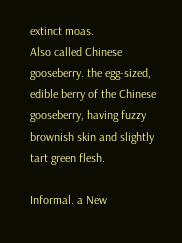extinct moas.
Also called Chinese gooseberry. the egg-sized, edible berry of the Chinese gooseberry, having fuzzy brownish skin and slightly tart green flesh.

Informal. a New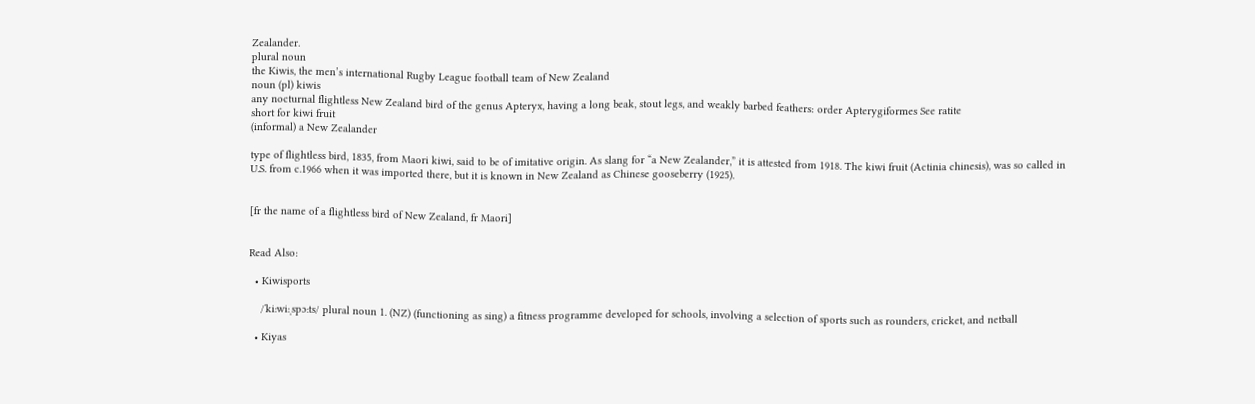Zealander.
plural noun
the Kiwis, the men’s international Rugby League football team of New Zealand
noun (pl) kiwis
any nocturnal flightless New Zealand bird of the genus Apteryx, having a long beak, stout legs, and weakly barbed feathers: order Apterygiformes See ratite
short for kiwi fruit
(informal) a New Zealander

type of flightless bird, 1835, from Maori kiwi, said to be of imitative origin. As slang for “a New Zealander,” it is attested from 1918. The kiwi fruit (Actinia chinesis), was so called in U.S. from c.1966 when it was imported there, but it is known in New Zealand as Chinese gooseberry (1925).


[fr the name of a flightless bird of New Zealand, fr Maori]


Read Also:

  • Kiwisports

    /ˈkiːwiːˌspɔːts/ plural noun 1. (NZ) (functioning as sing) a fitness programme developed for schools, involving a selection of sports such as rounders, cricket, and netball

  • Kiyas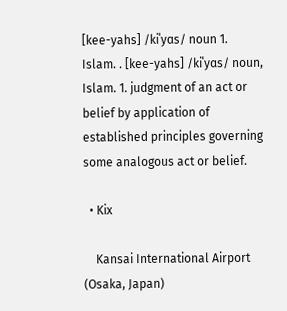[kee-yahs] /kiˈyɑs/ noun 1. Islam. . [kee-yahs] /kiˈyɑs/ noun, Islam. 1. judgment of an act or belief by application of established principles governing some analogous act or belief.

  • Kix

    Kansai International Airport (Osaka, Japan)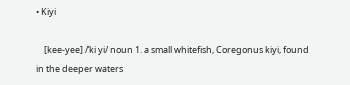• Kiyi

    [kee-yee] /ˈki yi/ noun 1. a small whitefish, Coregonus kiyi, found in the deeper waters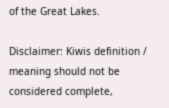of the Great Lakes.

Disclaimer: Kiwis definition / meaning should not be considered complete,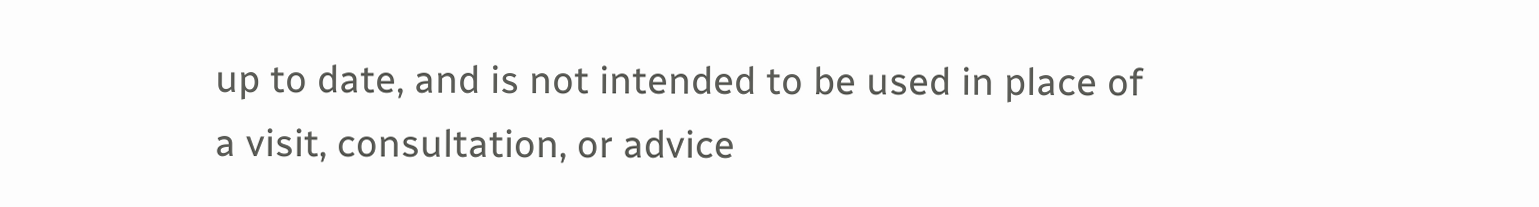up to date, and is not intended to be used in place of a visit, consultation, or advice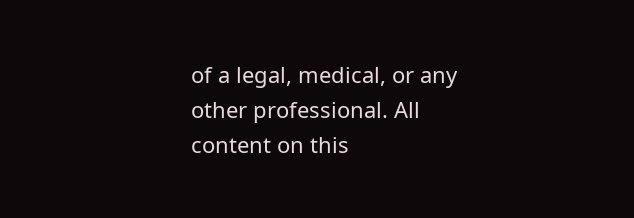of a legal, medical, or any other professional. All content on this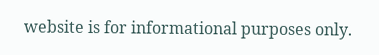website is for informational purposes only.